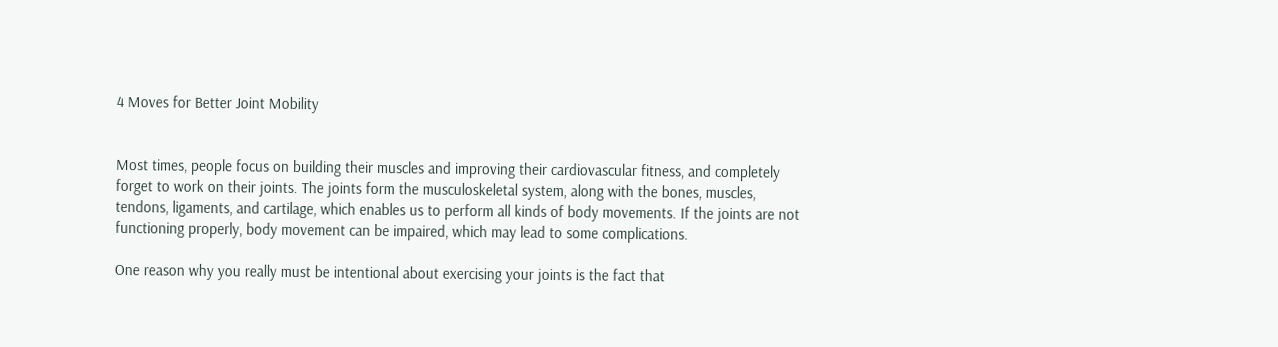4 Moves for Better Joint Mobility


Most times, people focus on building their muscles and improving their cardiovascular fitness, and completely forget to work on their joints. The joints form the musculoskeletal system, along with the bones, muscles, tendons, ligaments, and cartilage, which enables us to perform all kinds of body movements. If the joints are not functioning properly, body movement can be impaired, which may lead to some complications.

One reason why you really must be intentional about exercising your joints is the fact that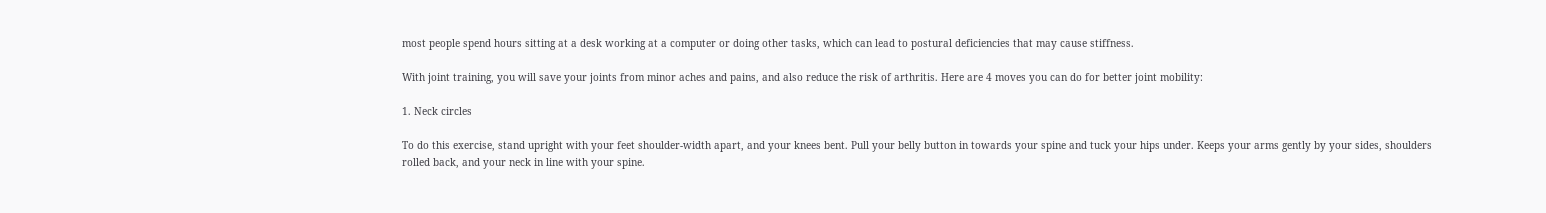most people spend hours sitting at a desk working at a computer or doing other tasks, which can lead to postural deficiencies that may cause stiffness.

With joint training, you will save your joints from minor aches and pains, and also reduce the risk of arthritis. Here are 4 moves you can do for better joint mobility:

1. Neck circles

To do this exercise, stand upright with your feet shoulder-width apart, and your knees bent. Pull your belly button in towards your spine and tuck your hips under. Keeps your arms gently by your sides, shoulders rolled back, and your neck in line with your spine.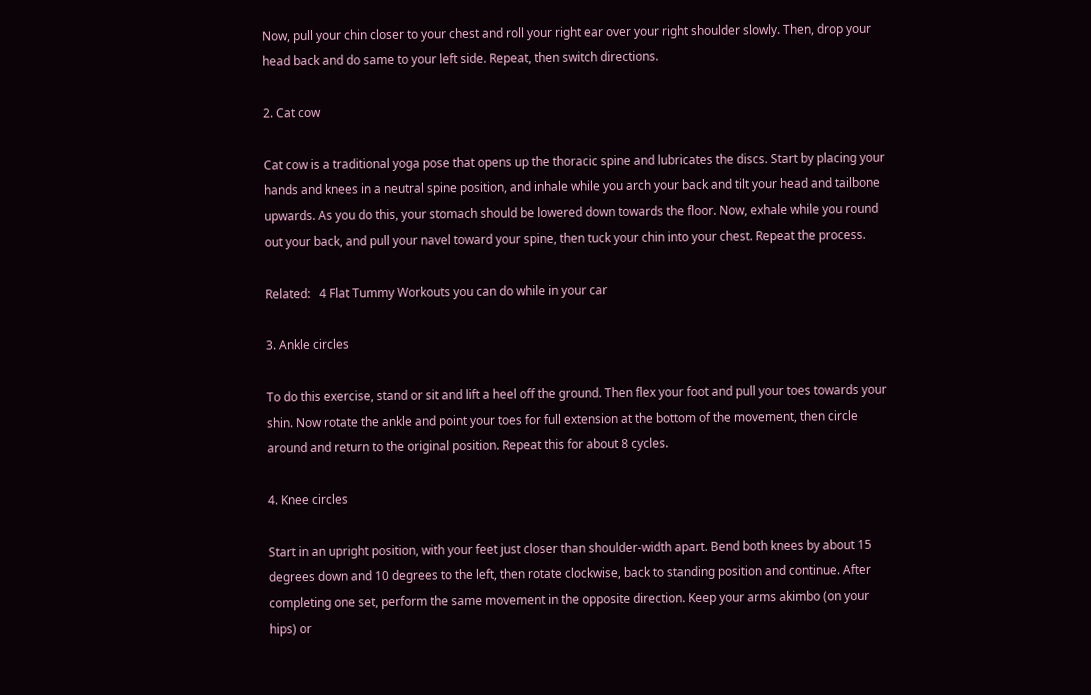Now, pull your chin closer to your chest and roll your right ear over your right shoulder slowly. Then, drop your head back and do same to your left side. Repeat, then switch directions.

2. Cat cow

Cat cow is a traditional yoga pose that opens up the thoracic spine and lubricates the discs. Start by placing your hands and knees in a neutral spine position, and inhale while you arch your back and tilt your head and tailbone upwards. As you do this, your stomach should be lowered down towards the floor. Now, exhale while you round out your back, and pull your navel toward your spine, then tuck your chin into your chest. Repeat the process.

Related:   4 Flat Tummy Workouts you can do while in your car

3. Ankle circles

To do this exercise, stand or sit and lift a heel off the ground. Then flex your foot and pull your toes towards your shin. Now rotate the ankle and point your toes for full extension at the bottom of the movement, then circle around and return to the original position. Repeat this for about 8 cycles.

4. Knee circles

Start in an upright position, with your feet just closer than shoulder-width apart. Bend both knees by about 15 degrees down and 10 degrees to the left, then rotate clockwise, back to standing position and continue. After completing one set, perform the same movement in the opposite direction. Keep your arms akimbo (on your hips) or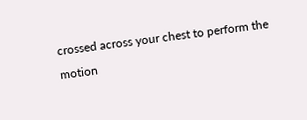crossed across your chest to perform the motion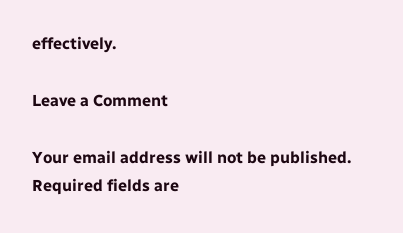effectively.

Leave a Comment

Your email address will not be published. Required fields are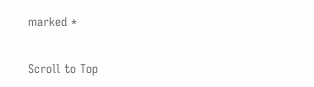marked *

Scroll to Top